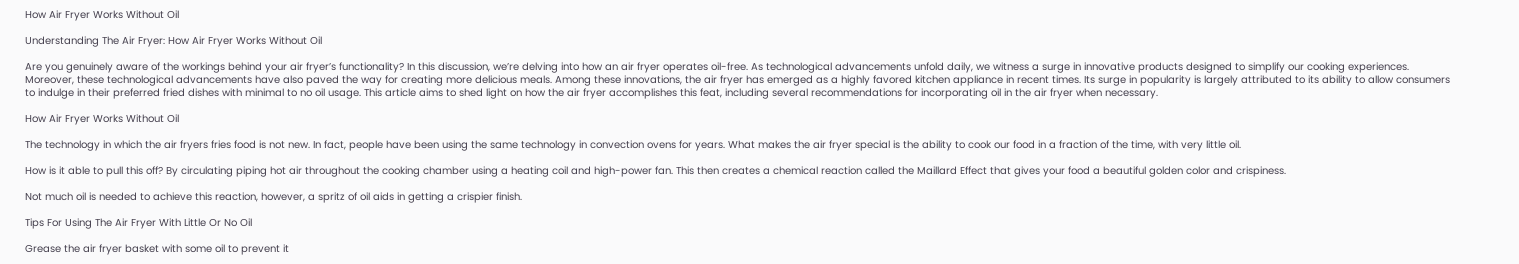How Air Fryer Works Without Oil

Understanding The Air Fryer: How Air Fryer Works Without Oil

Are you genuinely aware of the workings behind your air fryer’s functionality? In this discussion, we’re delving into how an air fryer operates oil-free. As technological advancements unfold daily, we witness a surge in innovative products designed to simplify our cooking experiences. Moreover, these technological advancements have also paved the way for creating more delicious meals. Among these innovations, the air fryer has emerged as a highly favored kitchen appliance in recent times. Its surge in popularity is largely attributed to its ability to allow consumers to indulge in their preferred fried dishes with minimal to no oil usage. This article aims to shed light on how the air fryer accomplishes this feat, including several recommendations for incorporating oil in the air fryer when necessary.

How Air Fryer Works Without Oil

The technology in which the air fryers fries food is not new. In fact, people have been using the same technology in convection ovens for years. What makes the air fryer special is the ability to cook our food in a fraction of the time, with very little oil.

How is it able to pull this off? By circulating piping hot air throughout the cooking chamber using a heating coil and high-power fan. This then creates a chemical reaction called the Maillard Effect that gives your food a beautiful golden color and crispiness.

Not much oil is needed to achieve this reaction, however, a spritz of oil aids in getting a crispier finish.

Tips For Using The Air Fryer With Little Or No Oil

Grease the air fryer basket with some oil to prevent it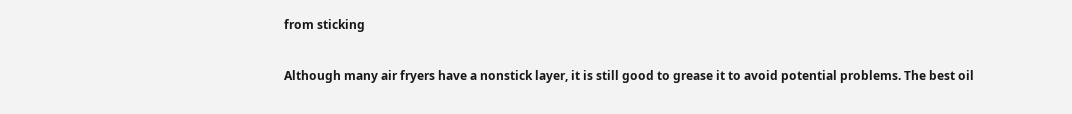from sticking

Although many air fryers have a nonstick layer, it is still good to grease it to avoid potential problems. The best oil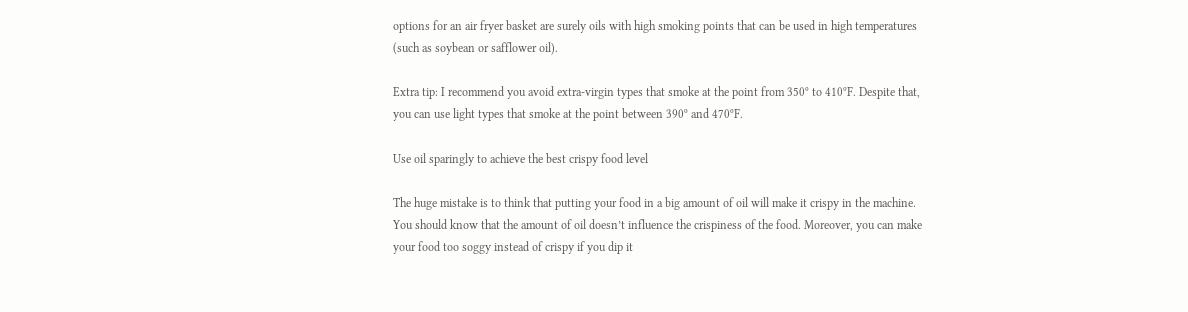options for an air fryer basket are surely oils with high smoking points that can be used in high temperatures (such as soybean or safflower oil).

Extra tip: I recommend you avoid extra-virgin types that smoke at the point from 350⁰ to 410⁰F. Despite that, you can use light types that smoke at the point between 390⁰ and 470⁰F.

Use oil sparingly to achieve the best crispy food level

The huge mistake is to think that putting your food in a big amount of oil will make it crispy in the machine. You should know that the amount of oil doesn’t influence the crispiness of the food. Moreover, you can make your food too soggy instead of crispy if you dip it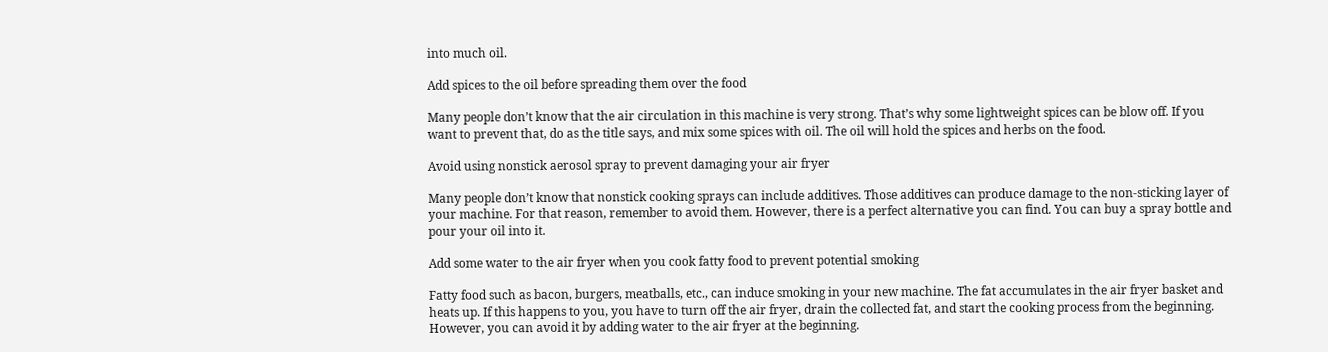into much oil.

Add spices to the oil before spreading them over the food

Many people don’t know that the air circulation in this machine is very strong. That’s why some lightweight spices can be blow off. If you want to prevent that, do as the title says, and mix some spices with oil. The oil will hold the spices and herbs on the food.

Avoid using nonstick aerosol spray to prevent damaging your air fryer

Many people don’t know that nonstick cooking sprays can include additives. Those additives can produce damage to the non-sticking layer of your machine. For that reason, remember to avoid them. However, there is a perfect alternative you can find. You can buy a spray bottle and pour your oil into it.

Add some water to the air fryer when you cook fatty food to prevent potential smoking

Fatty food such as bacon, burgers, meatballs, etc., can induce smoking in your new machine. The fat accumulates in the air fryer basket and heats up. If this happens to you, you have to turn off the air fryer, drain the collected fat, and start the cooking process from the beginning. However, you can avoid it by adding water to the air fryer at the beginning.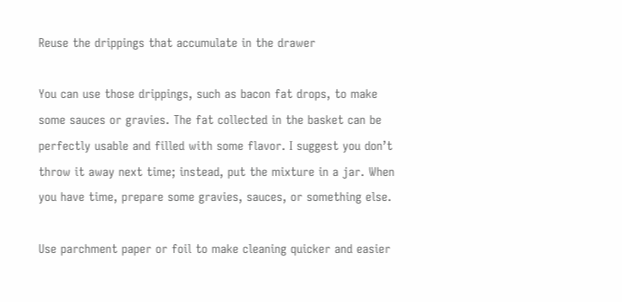Reuse the drippings that accumulate in the drawer

You can use those drippings, such as bacon fat drops, to make some sauces or gravies. The fat collected in the basket can be perfectly usable and filled with some flavor. I suggest you don’t throw it away next time; instead, put the mixture in a jar. When you have time, prepare some gravies, sauces, or something else.

Use parchment paper or foil to make cleaning quicker and easier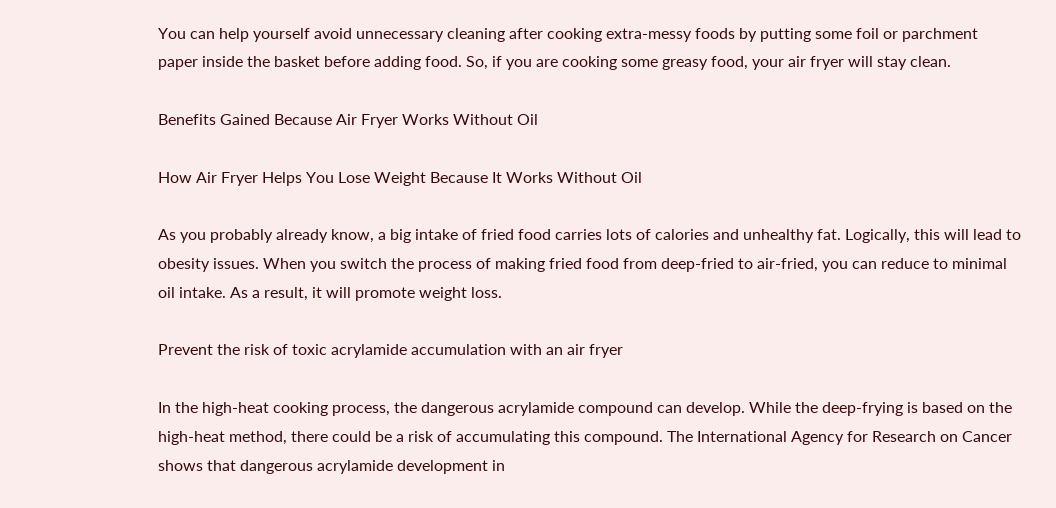You can help yourself avoid unnecessary cleaning after cooking extra-messy foods by putting some foil or parchment paper inside the basket before adding food. So, if you are cooking some greasy food, your air fryer will stay clean.

Benefits Gained Because Air Fryer Works Without Oil

How Air Fryer Helps You Lose Weight Because It Works Without Oil

As you probably already know, a big intake of fried food carries lots of calories and unhealthy fat. Logically, this will lead to obesity issues. When you switch the process of making fried food from deep-fried to air-fried, you can reduce to minimal oil intake. As a result, it will promote weight loss.

Prevent the risk of toxic acrylamide accumulation with an air fryer

In the high-heat cooking process, the dangerous acrylamide compound can develop. While the deep-frying is based on the high-heat method, there could be a risk of accumulating this compound. The International Agency for Research on Cancer shows that dangerous acrylamide development in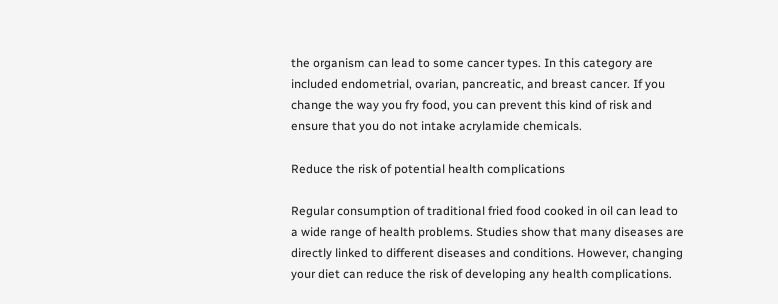the organism can lead to some cancer types. In this category are included endometrial, ovarian, pancreatic, and breast cancer. If you change the way you fry food, you can prevent this kind of risk and ensure that you do not intake acrylamide chemicals.

Reduce the risk of potential health complications

Regular consumption of traditional fried food cooked in oil can lead to a wide range of health problems. Studies show that many diseases are directly linked to different diseases and conditions. However, changing your diet can reduce the risk of developing any health complications.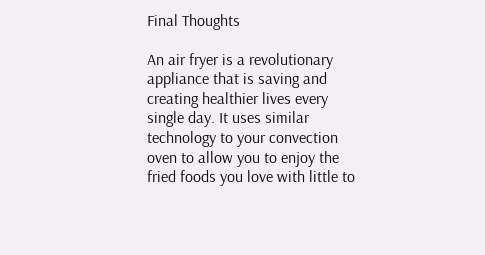Final Thoughts

An air fryer is a revolutionary appliance that is saving and creating healthier lives every single day. It uses similar technology to your convection oven to allow you to enjoy the fried foods you love with little to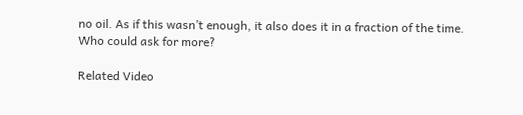no oil. As if this wasn’t enough, it also does it in a fraction of the time. Who could ask for more?

Related Video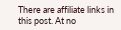There are affiliate links in this post. At no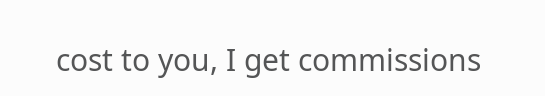cost to you, I get commissions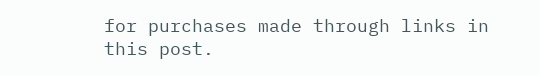for purchases made through links in this post.